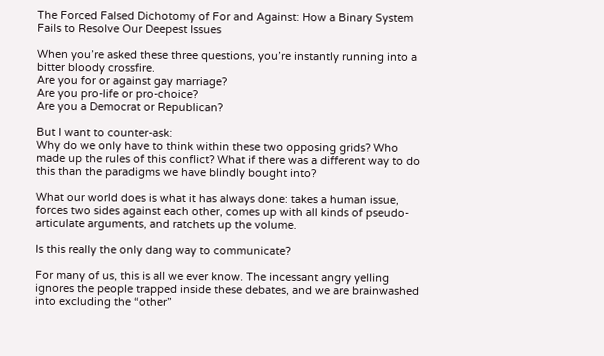The Forced Falsed Dichotomy of For and Against: How a Binary System Fails to Resolve Our Deepest Issues

When you’re asked these three questions, you’re instantly running into a bitter bloody crossfire.
Are you for or against gay marriage?
Are you pro-life or pro-choice?
Are you a Democrat or Republican?

But I want to counter-ask:
Why do we only have to think within these two opposing grids? Who made up the rules of this conflict? What if there was a different way to do this than the paradigms we have blindly bought into?

What our world does is what it has always done: takes a human issue, forces two sides against each other, comes up with all kinds of pseudo-articulate arguments, and ratchets up the volume.

Is this really the only dang way to communicate?

For many of us, this is all we ever know. The incessant angry yelling ignores the people trapped inside these debates, and we are brainwashed into excluding the “other”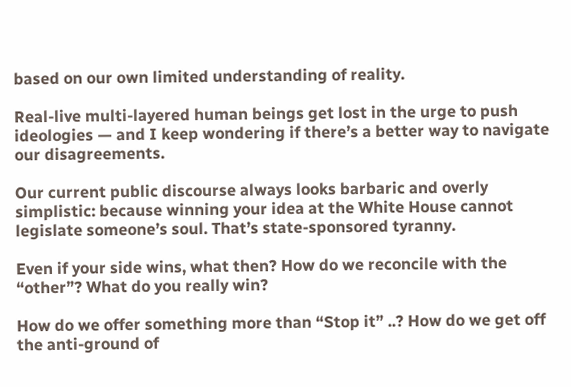based on our own limited understanding of reality.

Real-live multi-layered human beings get lost in the urge to push ideologies — and I keep wondering if there’s a better way to navigate our disagreements.

Our current public discourse always looks barbaric and overly simplistic: because winning your idea at the White House cannot legislate someone’s soul. That’s state-sponsored tyranny.

Even if your side wins, what then? How do we reconcile with the “other”? What do you really win?

How do we offer something more than “Stop it” ..? How do we get off the anti-ground of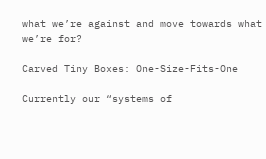what we’re against and move towards what we’re for?

Carved Tiny Boxes: One-Size-Fits-One

Currently our “systems of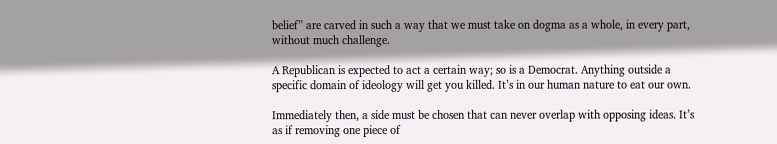belief” are carved in such a way that we must take on dogma as a whole, in every part, without much challenge.

A Republican is expected to act a certain way; so is a Democrat. Anything outside a specific domain of ideology will get you killed. It’s in our human nature to eat our own.

Immediately then, a side must be chosen that can never overlap with opposing ideas. It’s as if removing one piece of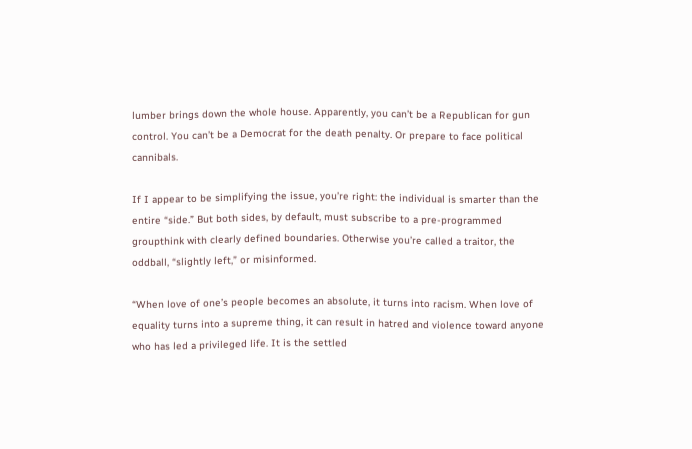lumber brings down the whole house. Apparently, you can’t be a Republican for gun control. You can’t be a Democrat for the death penalty. Or prepare to face political cannibals.

If I appear to be simplifying the issue, you’re right: the individual is smarter than the entire “side.” But both sides, by default, must subscribe to a pre-programmed groupthink with clearly defined boundaries. Otherwise you’re called a traitor, the oddball, “slightly left,” or misinformed.

“When love of one’s people becomes an absolute, it turns into racism. When love of equality turns into a supreme thing, it can result in hatred and violence toward anyone who has led a privileged life. It is the settled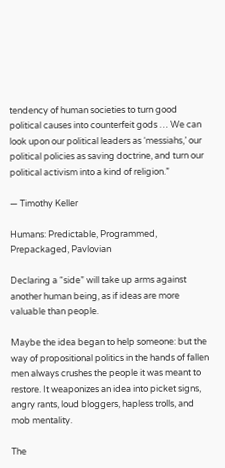tendency of human societies to turn good political causes into counterfeit gods … We can look upon our political leaders as ‘messiahs,’ our political policies as saving doctrine, and turn our political activism into a kind of religion.”

— Timothy Keller

Humans: Predictable, Programmed, Prepackaged, Pavlovian

Declaring a “side” will take up arms against another human being, as if ideas are more valuable than people.

Maybe the idea began to help someone: but the way of propositional politics in the hands of fallen men always crushes the people it was meant to restore. It weaponizes an idea into picket signs, angry rants, loud bloggers, hapless trolls, and mob mentality.

The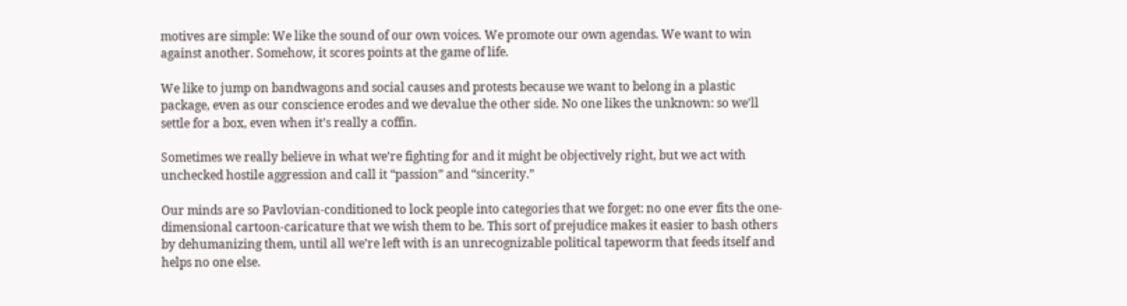motives are simple: We like the sound of our own voices. We promote our own agendas. We want to win against another. Somehow, it scores points at the game of life.

We like to jump on bandwagons and social causes and protests because we want to belong in a plastic package, even as our conscience erodes and we devalue the other side. No one likes the unknown: so we’ll settle for a box, even when it’s really a coffin.

Sometimes we really believe in what we’re fighting for and it might be objectively right, but we act with unchecked hostile aggression and call it “passion” and “sincerity.”

Our minds are so Pavlovian-conditioned to lock people into categories that we forget: no one ever fits the one-dimensional cartoon-caricature that we wish them to be. This sort of prejudice makes it easier to bash others by dehumanizing them, until all we’re left with is an unrecognizable political tapeworm that feeds itself and helps no one else.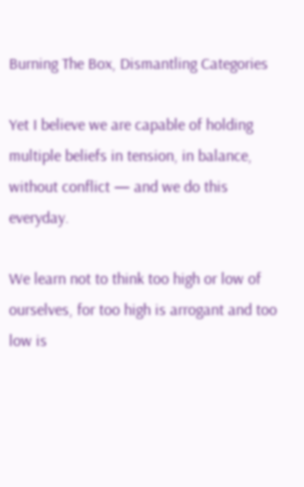Burning The Box, Dismantling Categories

Yet I believe we are capable of holding multiple beliefs in tension, in balance, without conflict — and we do this everyday.

We learn not to think too high or low of ourselves, for too high is arrogant and too low is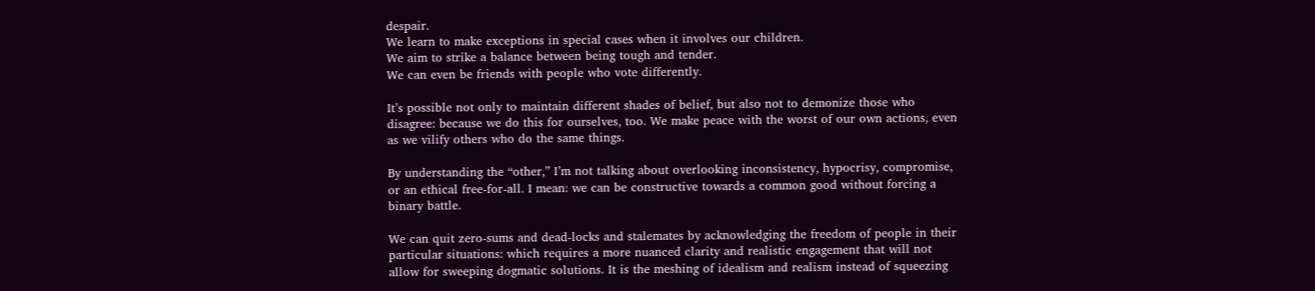despair.
We learn to make exceptions in special cases when it involves our children.
We aim to strike a balance between being tough and tender.
We can even be friends with people who vote differently.

It’s possible not only to maintain different shades of belief, but also not to demonize those who disagree: because we do this for ourselves, too. We make peace with the worst of our own actions, even as we vilify others who do the same things.

By understanding the “other,” I’m not talking about overlooking inconsistency, hypocrisy, compromise, or an ethical free-for-all. I mean: we can be constructive towards a common good without forcing a binary battle.

We can quit zero-sums and dead-locks and stalemates by acknowledging the freedom of people in their particular situations: which requires a more nuanced clarity and realistic engagement that will not allow for sweeping dogmatic solutions. It is the meshing of idealism and realism instead of squeezing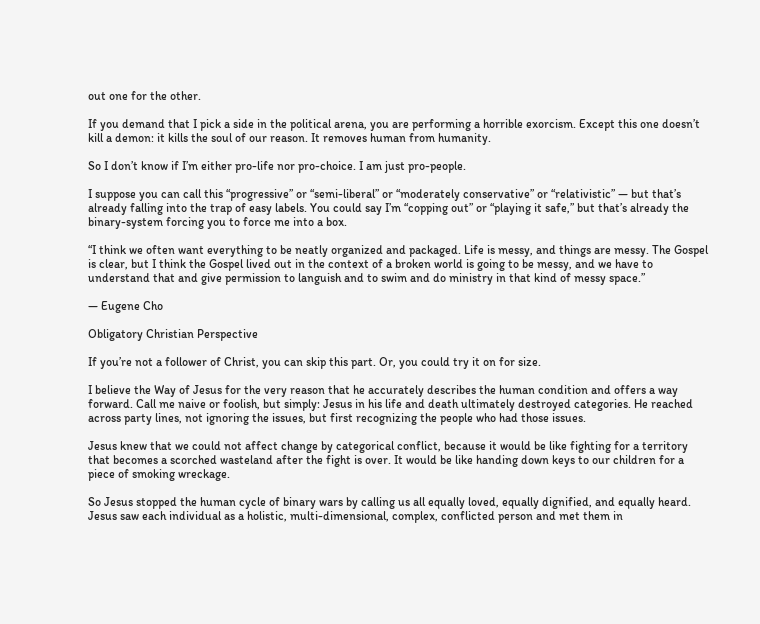out one for the other.

If you demand that I pick a side in the political arena, you are performing a horrible exorcism. Except this one doesn’t kill a demon: it kills the soul of our reason. It removes human from humanity.

So I don’t know if I’m either pro-life nor pro-choice. I am just pro-people.

I suppose you can call this “progressive” or “semi-liberal” or “moderately conservative” or “relativistic” — but that’s already falling into the trap of easy labels. You could say I’m “copping out” or “playing it safe,” but that’s already the binary-system forcing you to force me into a box.

“I think we often want everything to be neatly organized and packaged. Life is messy, and things are messy. The Gospel is clear, but I think the Gospel lived out in the context of a broken world is going to be messy, and we have to understand that and give permission to languish and to swim and do ministry in that kind of messy space.”

— Eugene Cho

Obligatory Christian Perspective

If you’re not a follower of Christ, you can skip this part. Or, you could try it on for size.

I believe the Way of Jesus for the very reason that he accurately describes the human condition and offers a way forward. Call me naive or foolish, but simply: Jesus in his life and death ultimately destroyed categories. He reached across party lines, not ignoring the issues, but first recognizing the people who had those issues.

Jesus knew that we could not affect change by categorical conflict, because it would be like fighting for a territory that becomes a scorched wasteland after the fight is over. It would be like handing down keys to our children for a piece of smoking wreckage.

So Jesus stopped the human cycle of binary wars by calling us all equally loved, equally dignified, and equally heard. Jesus saw each individual as a holistic, multi-dimensional, complex, conflicted person and met them in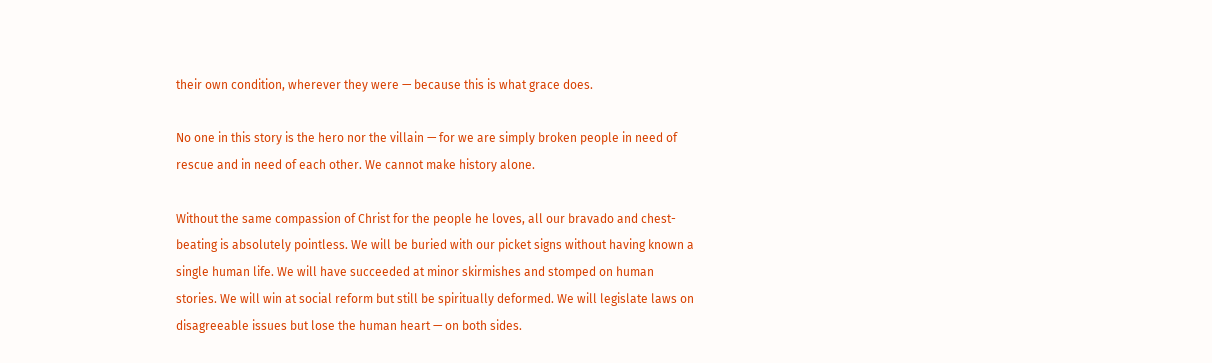their own condition, wherever they were — because this is what grace does.

No one in this story is the hero nor the villain — for we are simply broken people in need of rescue and in need of each other. We cannot make history alone.

Without the same compassion of Christ for the people he loves, all our bravado and chest-beating is absolutely pointless. We will be buried with our picket signs without having known a single human life. We will have succeeded at minor skirmishes and stomped on human stories. We will win at social reform but still be spiritually deformed. We will legislate laws on disagreeable issues but lose the human heart — on both sides.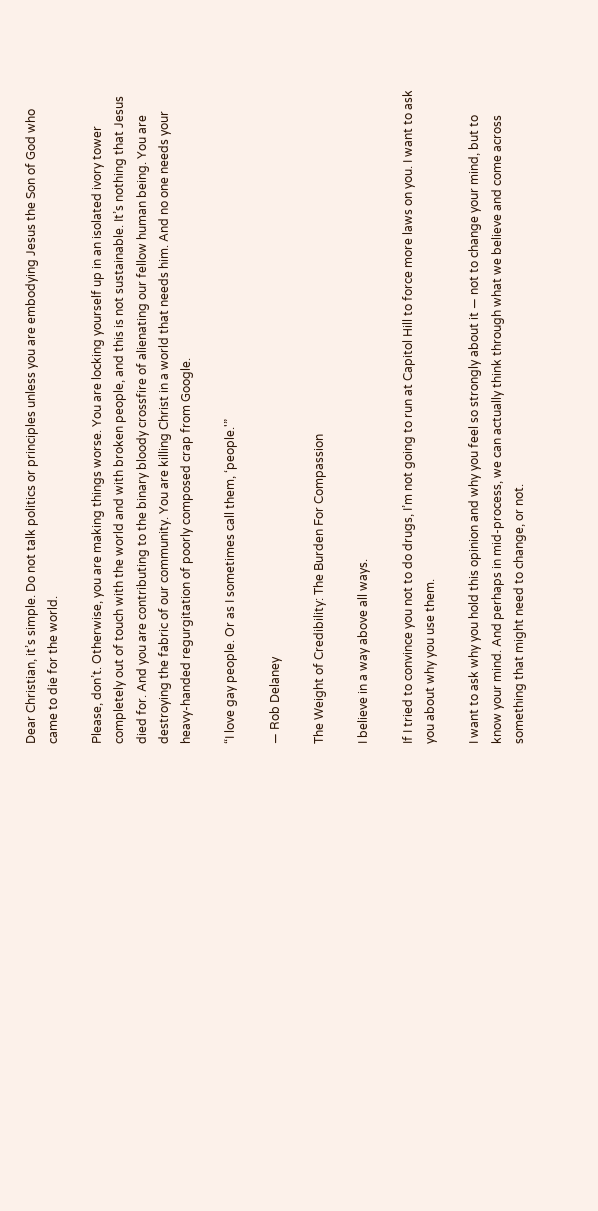Dear Christian, it’s simple. Do not talk politics or principles unless you are embodying Jesus the Son of God who came to die for the world.

Please, don’t. Otherwise, you are making things worse. You are locking yourself up in an isolated ivory tower completely out of touch with the world and with broken people, and this is not sustainable. It’s nothing that Jesus died for. And you are contributing to the binary bloody crossfire of alienating our fellow human being. You are destroying the fabric of our community. You are killing Christ in a world that needs him. And no one needs your heavy-handed regurgitation of poorly composed crap from Google.

“I love gay people. Or as I sometimes call them, ‘people.'”

— Rob Delaney

The Weight of Credibility: The Burden For Compassion

I believe in a way above all ways.

If I tried to convince you not to do drugs, I’m not going to run at Capitol Hill to force more laws on you. I want to ask you about why you use them.

I want to ask why you hold this opinion and why you feel so strongly about it — not to change your mind, but to know your mind. And perhaps in mid-process, we can actually think through what we believe and come across something that might need to change, or not.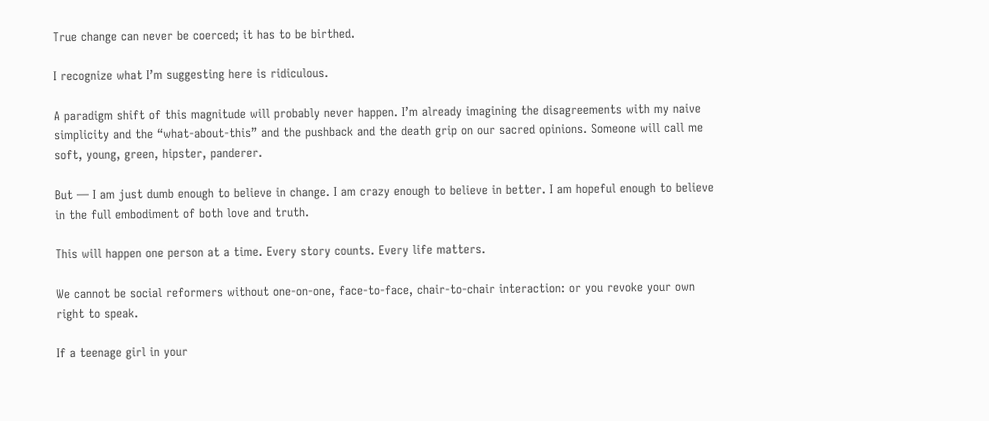True change can never be coerced; it has to be birthed.

I recognize what I’m suggesting here is ridiculous.

A paradigm shift of this magnitude will probably never happen. I’m already imagining the disagreements with my naive simplicity and the “what-about-this” and the pushback and the death grip on our sacred opinions. Someone will call me soft, young, green, hipster, panderer.

But — I am just dumb enough to believe in change. I am crazy enough to believe in better. I am hopeful enough to believe in the full embodiment of both love and truth.

This will happen one person at a time. Every story counts. Every life matters.

We cannot be social reformers without one-on-one, face-to-face, chair-to-chair interaction: or you revoke your own right to speak.

If a teenage girl in your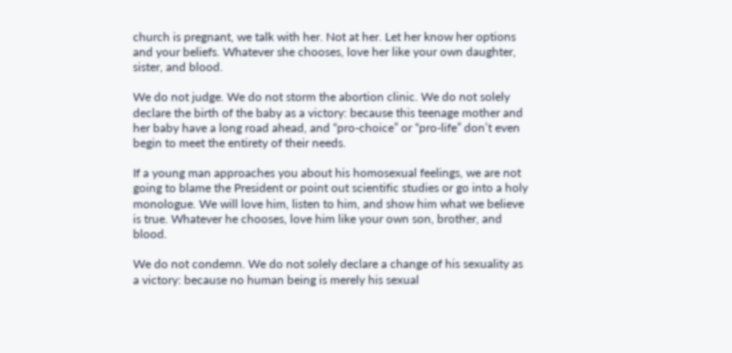church is pregnant, we talk with her. Not at her. Let her know her options and your beliefs. Whatever she chooses, love her like your own daughter, sister, and blood.

We do not judge. We do not storm the abortion clinic. We do not solely declare the birth of the baby as a victory: because this teenage mother and her baby have a long road ahead, and “pro-choice” or “pro-life” don’t even begin to meet the entirety of their needs.

If a young man approaches you about his homosexual feelings, we are not going to blame the President or point out scientific studies or go into a holy monologue. We will love him, listen to him, and show him what we believe is true. Whatever he chooses, love him like your own son, brother, and blood.

We do not condemn. We do not solely declare a change of his sexuality as a victory: because no human being is merely his sexual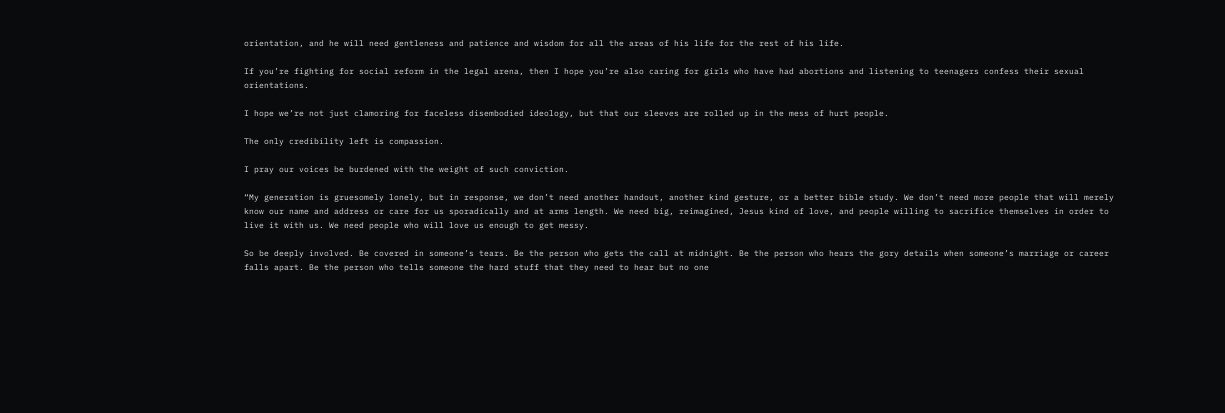orientation, and he will need gentleness and patience and wisdom for all the areas of his life for the rest of his life.

If you’re fighting for social reform in the legal arena, then I hope you’re also caring for girls who have had abortions and listening to teenagers confess their sexual orientations.

I hope we’re not just clamoring for faceless disembodied ideology, but that our sleeves are rolled up in the mess of hurt people.

The only credibility left is compassion.

I pray our voices be burdened with the weight of such conviction.

“My generation is gruesomely lonely, but in response, we don’t need another handout, another kind gesture, or a better bible study. We don’t need more people that will merely know our name and address or care for us sporadically and at arms length. We need big, reimagined, Jesus kind of love, and people willing to sacrifice themselves in order to live it with us. We need people who will love us enough to get messy.

So be deeply involved. Be covered in someone’s tears. Be the person who gets the call at midnight. Be the person who hears the gory details when someone’s marriage or career falls apart. Be the person who tells someone the hard stuff that they need to hear but no one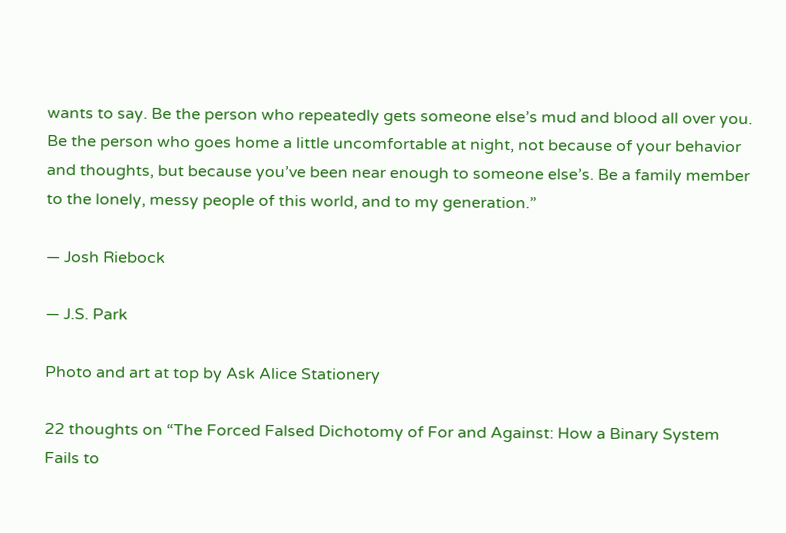wants to say. Be the person who repeatedly gets someone else’s mud and blood all over you. Be the person who goes home a little uncomfortable at night, not because of your behavior and thoughts, but because you’ve been near enough to someone else’s. Be a family member to the lonely, messy people of this world, and to my generation.”

— Josh Riebock

— J.S. Park

Photo and art at top by Ask Alice Stationery

22 thoughts on “The Forced Falsed Dichotomy of For and Against: How a Binary System Fails to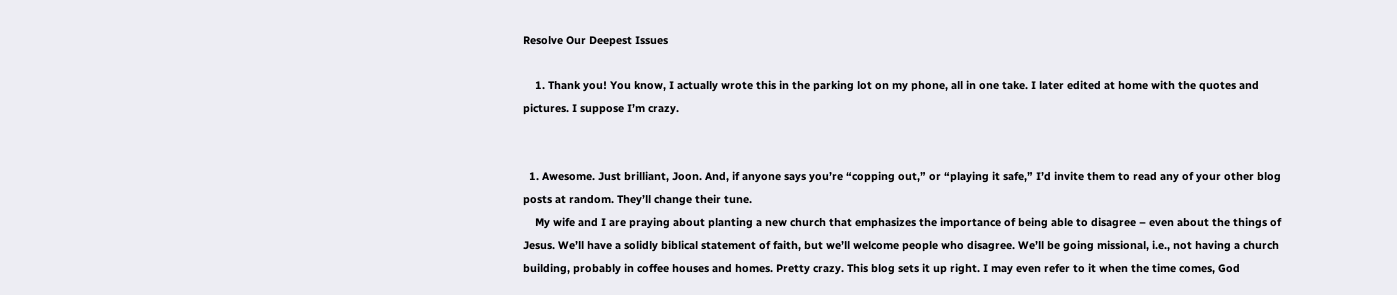Resolve Our Deepest Issues

    1. Thank you! You know, I actually wrote this in the parking lot on my phone, all in one take. I later edited at home with the quotes and pictures. I suppose I’m crazy.


  1. Awesome. Just brilliant, Joon. And, if anyone says you’re “copping out,” or “playing it safe,” I’d invite them to read any of your other blog posts at random. They’ll change their tune.
    My wife and I are praying about planting a new church that emphasizes the importance of being able to disagree – even about the things of Jesus. We’ll have a solidly biblical statement of faith, but we’ll welcome people who disagree. We’ll be going missional, i.e., not having a church building, probably in coffee houses and homes. Pretty crazy. This blog sets it up right. I may even refer to it when the time comes, God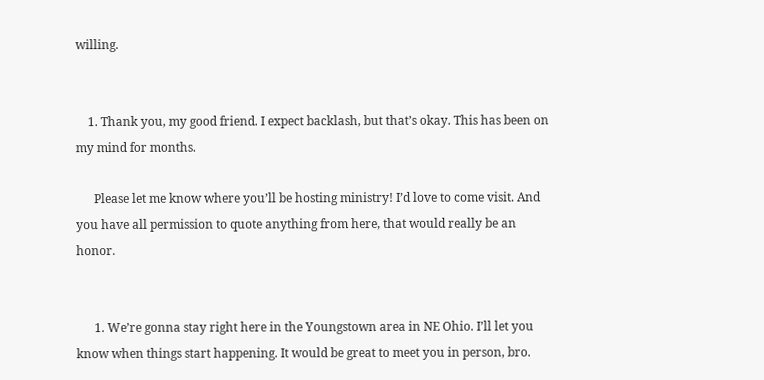willing.


    1. Thank you, my good friend. I expect backlash, but that’s okay. This has been on my mind for months.

      Please let me know where you’ll be hosting ministry! I’d love to come visit. And you have all permission to quote anything from here, that would really be an honor.


      1. We’re gonna stay right here in the Youngstown area in NE Ohio. I’ll let you know when things start happening. It would be great to meet you in person, bro.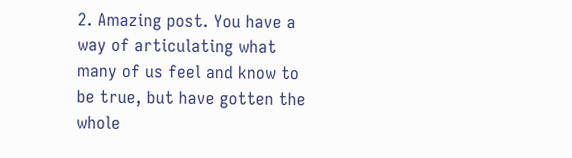2. Amazing post. You have a way of articulating what many of us feel and know to be true, but have gotten the whole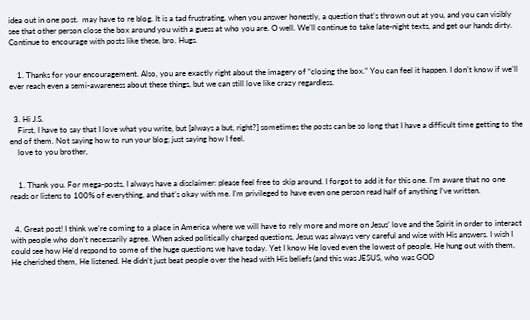idea out in one post.  may have to re blog. It is a tad frustrating, when you answer honestly, a question that’s thrown out at you, and you can visibly see that other person close the box around you with a guess at who you are. O well. We’ll continue to take late-night texts, and get our hands dirty. Continue to encourage with posts like these, bro. Hugs.


    1. Thanks for your encouragement. Also, you are exactly right about the imagery of “closing the box.” You can feel it happen. I don’t know if we’ll ever reach even a semi-awareness about these things, but we can still love like crazy regardless.


  3. Hi J.S.
    First, I have to say that I love what you write, but [always a but, right?] sometimes the posts can be so long that I have a difficult time getting to the end of them. Not saying how to run your blog; just saying how I feel.
    love to you brother,


    1. Thank you. For mega-posts, I always have a disclaimer: please feel free to skip around. I forgot to add it for this one. I’m aware that no one reads or listens to 100% of everything, and that’s okay with me. I’m privileged to have even one person read half of anything I’ve written.


  4. Great post! I think we’re coming to a place in America where we will have to rely more and more on Jesus’ love and the Spirit in order to interact with people who don’t necessarily agree. When asked politically charged questions, Jesus was always very careful and wise with His answers. I wish I could see how He’d respond to some of the huge questions we have today. Yet I know He loved even the lowest of people, He hung out with them, He cherished them, He listened. He didn’t just beat people over the head with His beliefs (and this was JESUS, who was GOD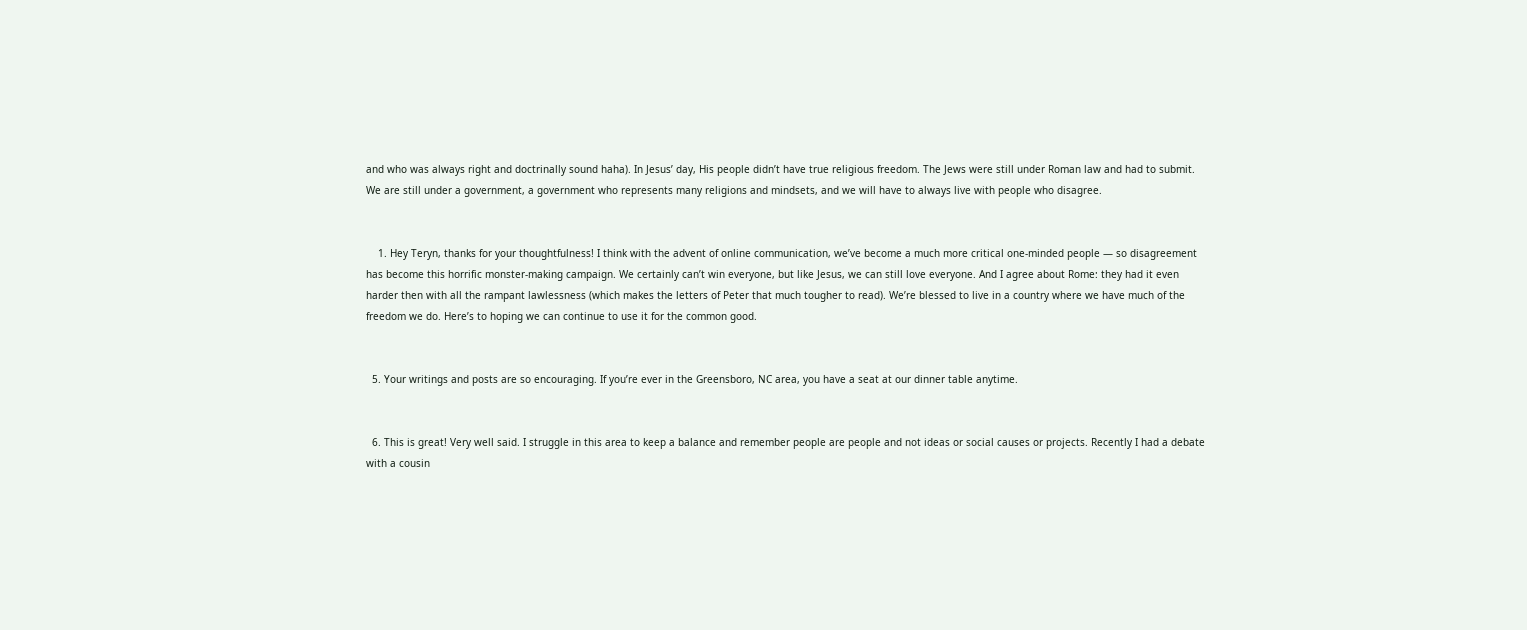and who was always right and doctrinally sound haha). In Jesus’ day, His people didn’t have true religious freedom. The Jews were still under Roman law and had to submit. We are still under a government, a government who represents many religions and mindsets, and we will have to always live with people who disagree.


    1. Hey Teryn, thanks for your thoughtfulness! I think with the advent of online communication, we’ve become a much more critical one-minded people — so disagreement has become this horrific monster-making campaign. We certainly can’t win everyone, but like Jesus, we can still love everyone. And I agree about Rome: they had it even harder then with all the rampant lawlessness (which makes the letters of Peter that much tougher to read). We’re blessed to live in a country where we have much of the freedom we do. Here’s to hoping we can continue to use it for the common good.


  5. Your writings and posts are so encouraging. If you’re ever in the Greensboro, NC area, you have a seat at our dinner table anytime.


  6. This is great! Very well said. I struggle in this area to keep a balance and remember people are people and not ideas or social causes or projects. Recently I had a debate with a cousin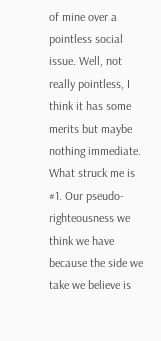of mine over a pointless social issue. Well, not really pointless, I think it has some merits but maybe nothing immediate. What struck me is #1. Our pseudo-righteousness we think we have because the side we take we believe is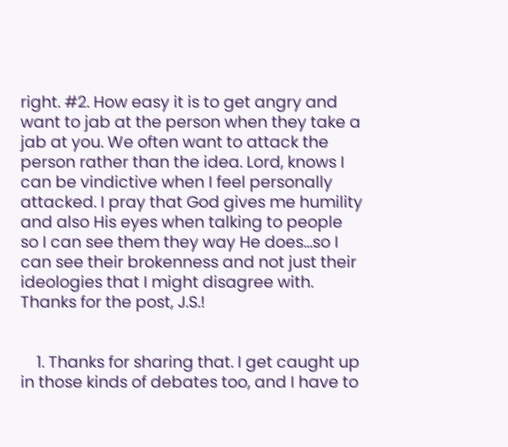right. #2. How easy it is to get angry and want to jab at the person when they take a jab at you. We often want to attack the person rather than the idea. Lord, knows I can be vindictive when I feel personally attacked. I pray that God gives me humility and also His eyes when talking to people so I can see them they way He does…so I can see their brokenness and not just their ideologies that I might disagree with. Thanks for the post, J.S.!


    1. Thanks for sharing that. I get caught up in those kinds of debates too, and I have to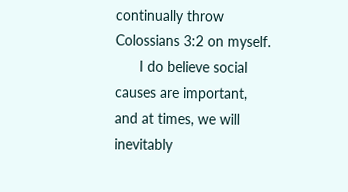continually throw Colossians 3:2 on myself.
      I do believe social causes are important, and at times, we will inevitably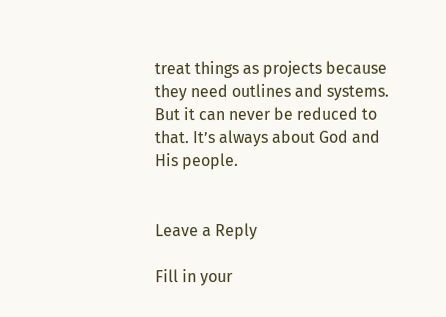treat things as projects because they need outlines and systems. But it can never be reduced to that. It’s always about God and His people.


Leave a Reply

Fill in your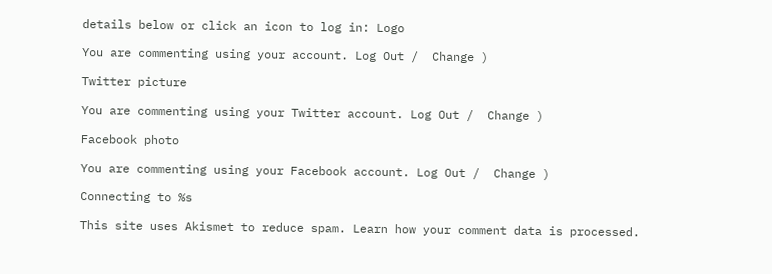details below or click an icon to log in: Logo

You are commenting using your account. Log Out /  Change )

Twitter picture

You are commenting using your Twitter account. Log Out /  Change )

Facebook photo

You are commenting using your Facebook account. Log Out /  Change )

Connecting to %s

This site uses Akismet to reduce spam. Learn how your comment data is processed.